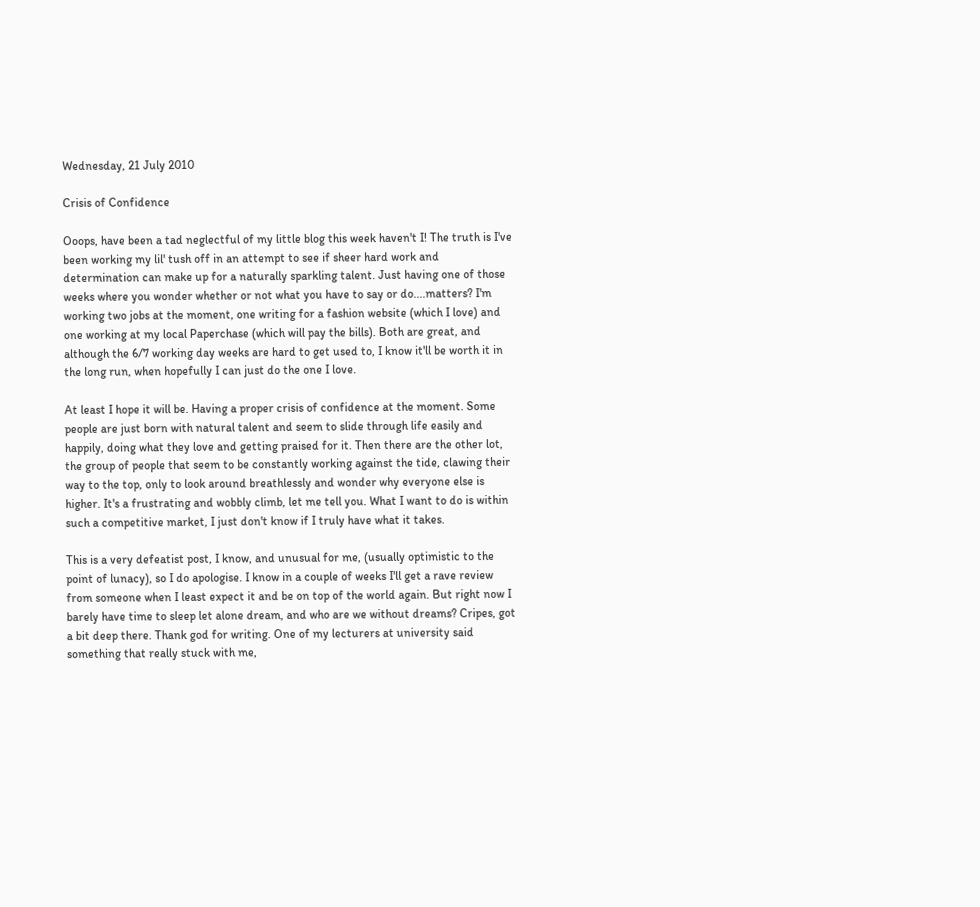Wednesday, 21 July 2010

Crisis of Confidence

Ooops, have been a tad neglectful of my little blog this week haven't I! The truth is I've been working my lil' tush off in an attempt to see if sheer hard work and determination can make up for a naturally sparkling talent. Just having one of those weeks where you wonder whether or not what you have to say or do....matters? I'm working two jobs at the moment, one writing for a fashion website (which I love) and one working at my local Paperchase (which will pay the bills). Both are great, and although the 6/7 working day weeks are hard to get used to, I know it'll be worth it in the long run, when hopefully I can just do the one I love.

At least I hope it will be. Having a proper crisis of confidence at the moment. Some people are just born with natural talent and seem to slide through life easily and happily, doing what they love and getting praised for it. Then there are the other lot, the group of people that seem to be constantly working against the tide, clawing their way to the top, only to look around breathlessly and wonder why everyone else is higher. It's a frustrating and wobbly climb, let me tell you. What I want to do is within such a competitive market, I just don't know if I truly have what it takes.

This is a very defeatist post, I know, and unusual for me, (usually optimistic to the point of lunacy), so I do apologise. I know in a couple of weeks I'll get a rave review from someone when I least expect it and be on top of the world again. But right now I barely have time to sleep let alone dream, and who are we without dreams? Cripes, got a bit deep there. Thank god for writing. One of my lecturers at university said something that really stuck with me,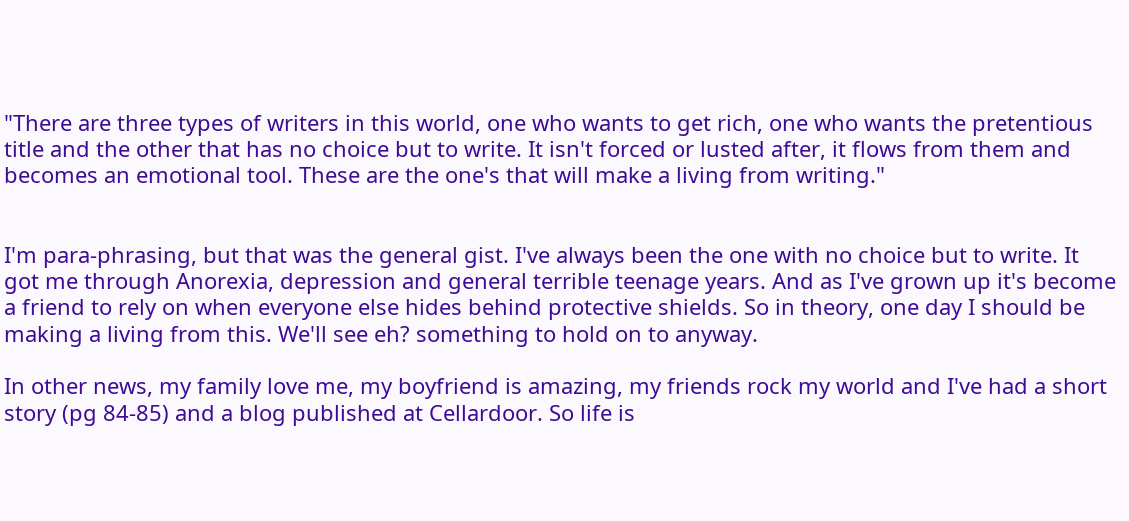"There are three types of writers in this world, one who wants to get rich, one who wants the pretentious title and the other that has no choice but to write. It isn't forced or lusted after, it flows from them and becomes an emotional tool. These are the one's that will make a living from writing."


I'm para-phrasing, but that was the general gist. I've always been the one with no choice but to write. It got me through Anorexia, depression and general terrible teenage years. And as I've grown up it's become a friend to rely on when everyone else hides behind protective shields. So in theory, one day I should be making a living from this. We'll see eh? something to hold on to anyway.

In other news, my family love me, my boyfriend is amazing, my friends rock my world and I've had a short story (pg 84-85) and a blog published at Cellardoor. So life is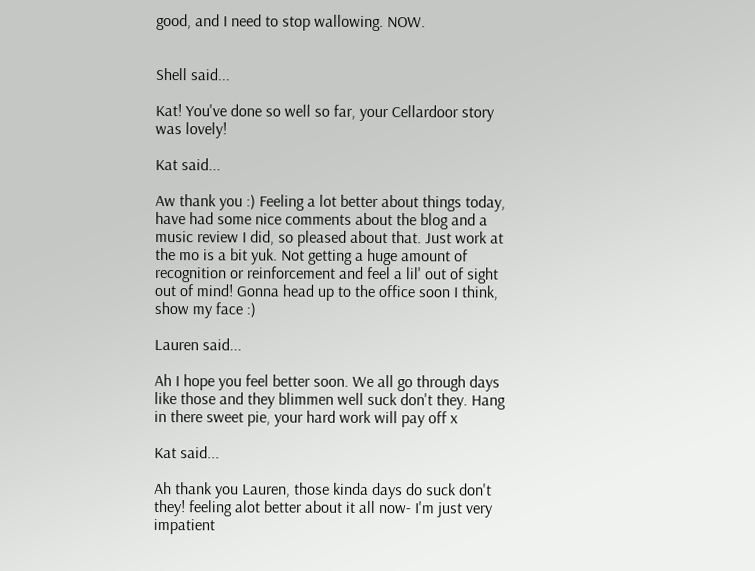good, and I need to stop wallowing. NOW.


Shell said...

Kat! You've done so well so far, your Cellardoor story was lovely!

Kat said...

Aw thank you :) Feeling a lot better about things today, have had some nice comments about the blog and a music review I did, so pleased about that. Just work at the mo is a bit yuk. Not getting a huge amount of recognition or reinforcement and feel a lil' out of sight out of mind! Gonna head up to the office soon I think, show my face :)

Lauren said...

Ah I hope you feel better soon. We all go through days like those and they blimmen well suck don't they. Hang in there sweet pie, your hard work will pay off x

Kat said...

Ah thank you Lauren, those kinda days do suck don't they! feeling alot better about it all now- I'm just very impatient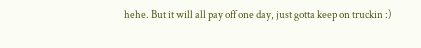hehe. But it will all pay off one day, just gotta keep on truckin :)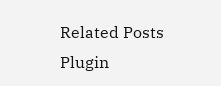Related Posts Plugin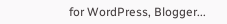for WordPress, Blogger...